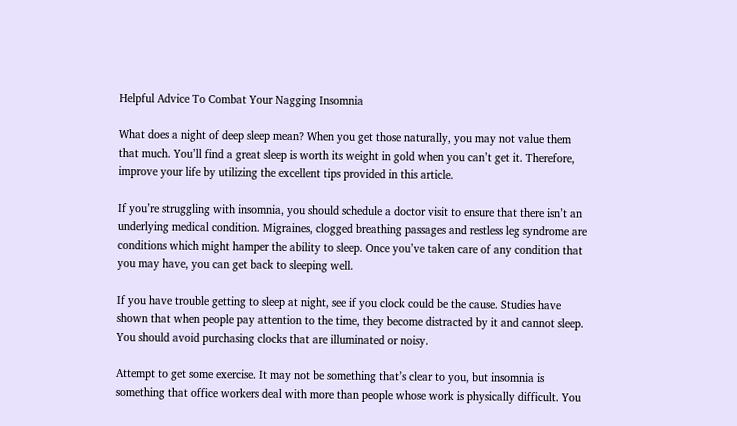Helpful Advice To Combat Your Nagging Insomnia

What does a night of deep sleep mean? When you get those naturally, you may not value them that much. You’ll find a great sleep is worth its weight in gold when you can’t get it. Therefore, improve your life by utilizing the excellent tips provided in this article.

If you’re struggling with insomnia, you should schedule a doctor visit to ensure that there isn’t an underlying medical condition. Migraines, clogged breathing passages and restless leg syndrome are conditions which might hamper the ability to sleep. Once you’ve taken care of any condition that you may have, you can get back to sleeping well.

If you have trouble getting to sleep at night, see if you clock could be the cause. Studies have shown that when people pay attention to the time, they become distracted by it and cannot sleep. You should avoid purchasing clocks that are illuminated or noisy.

Attempt to get some exercise. It may not be something that’s clear to you, but insomnia is something that office workers deal with more than people whose work is physically difficult. You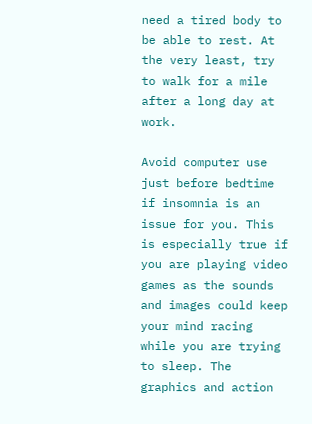need a tired body to be able to rest. At the very least, try to walk for a mile after a long day at work.

Avoid computer use just before bedtime if insomnia is an issue for you. This is especially true if you are playing video games as the sounds and images could keep your mind racing while you are trying to sleep. The graphics and action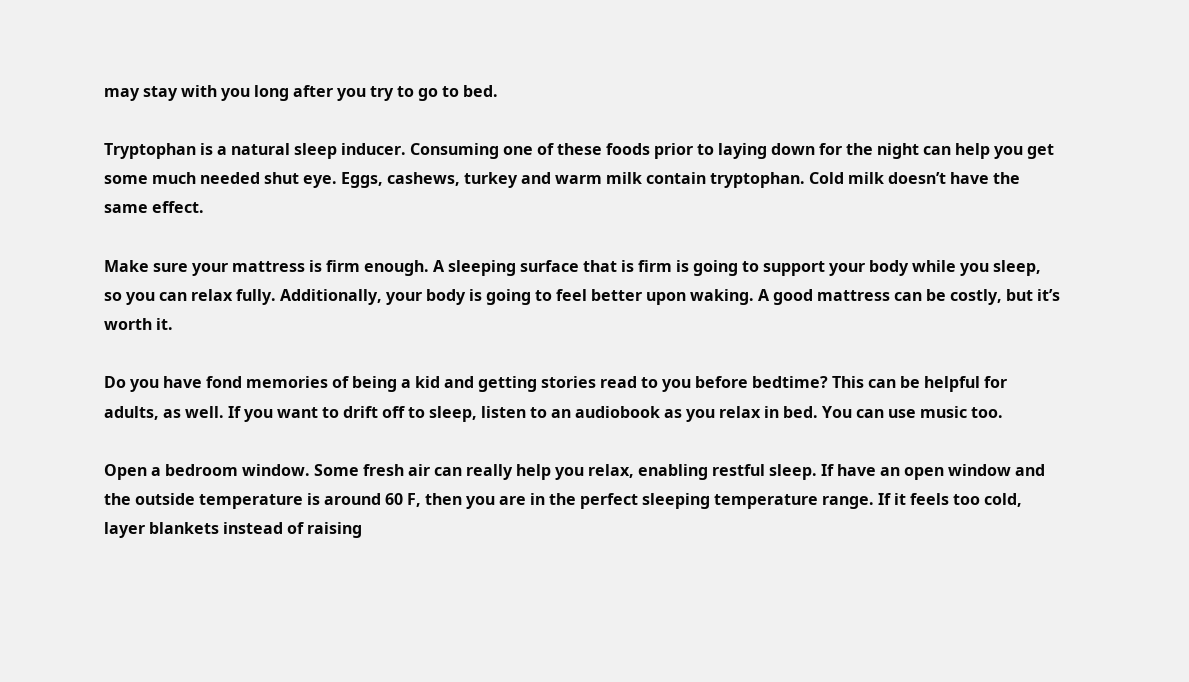may stay with you long after you try to go to bed.

Tryptophan is a natural sleep inducer. Consuming one of these foods prior to laying down for the night can help you get some much needed shut eye. Eggs, cashews, turkey and warm milk contain tryptophan. Cold milk doesn’t have the same effect.

Make sure your mattress is firm enough. A sleeping surface that is firm is going to support your body while you sleep, so you can relax fully. Additionally, your body is going to feel better upon waking. A good mattress can be costly, but it’s worth it.

Do you have fond memories of being a kid and getting stories read to you before bedtime? This can be helpful for adults, as well. If you want to drift off to sleep, listen to an audiobook as you relax in bed. You can use music too.

Open a bedroom window. Some fresh air can really help you relax, enabling restful sleep. If have an open window and the outside temperature is around 60 F, then you are in the perfect sleeping temperature range. If it feels too cold, layer blankets instead of raising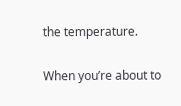the temperature.

When you’re about to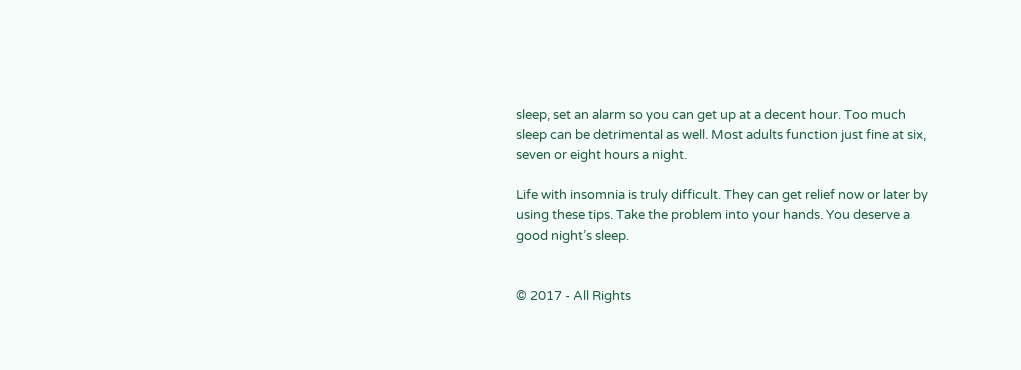sleep, set an alarm so you can get up at a decent hour. Too much sleep can be detrimental as well. Most adults function just fine at six, seven or eight hours a night.

Life with insomnia is truly difficult. They can get relief now or later by using these tips. Take the problem into your hands. You deserve a good night’s sleep.


© 2017 - All Rights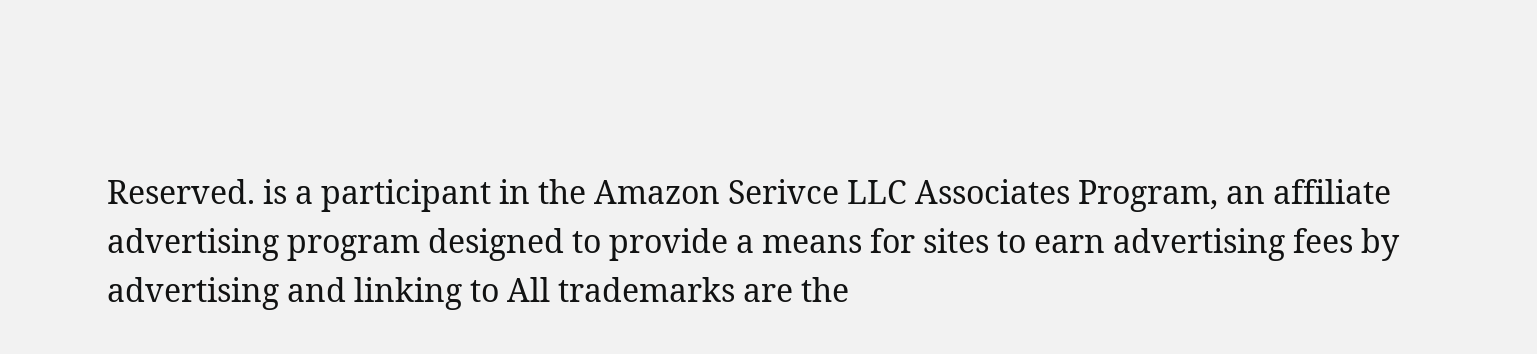Reserved. is a participant in the Amazon Serivce LLC Associates Program, an affiliate advertising program designed to provide a means for sites to earn advertising fees by advertising and linking to All trademarks are the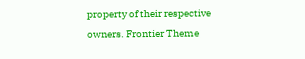property of their respective owners. Frontier Theme